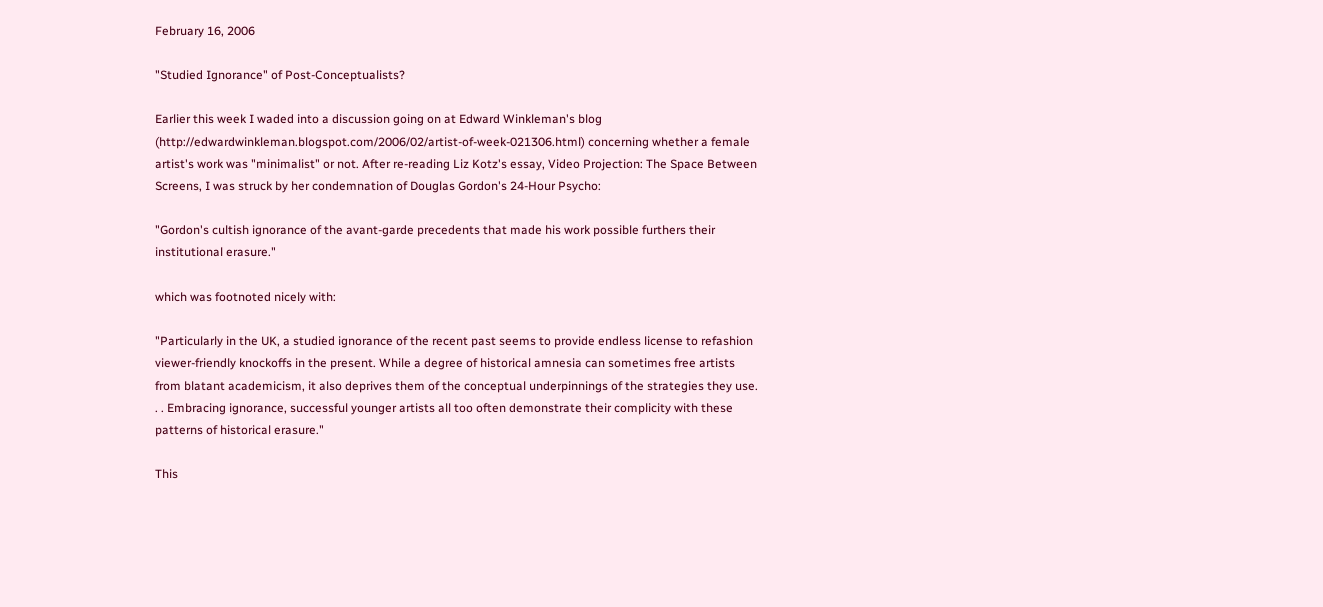February 16, 2006

"Studied Ignorance" of Post-Conceptualists?

Earlier this week I waded into a discussion going on at Edward Winkleman's blog (http://edwardwinkleman.blogspot.com/2006/02/artist-of-week-021306.html) concerning whether a female artist's work was "minimalist" or not. After re-reading Liz Kotz's essay, Video Projection: The Space Between Screens, I was struck by her condemnation of Douglas Gordon's 24-Hour Psycho:

"Gordon's cultish ignorance of the avant-garde precedents that made his work possible furthers their institutional erasure."

which was footnoted nicely with:

"Particularly in the UK, a studied ignorance of the recent past seems to provide endless license to refashion viewer-friendly knockoffs in the present. While a degree of historical amnesia can sometimes free artists from blatant academicism, it also deprives them of the conceptual underpinnings of the strategies they use. . . Embracing ignorance, successful younger artists all too often demonstrate their complicity with these patterns of historical erasure."

This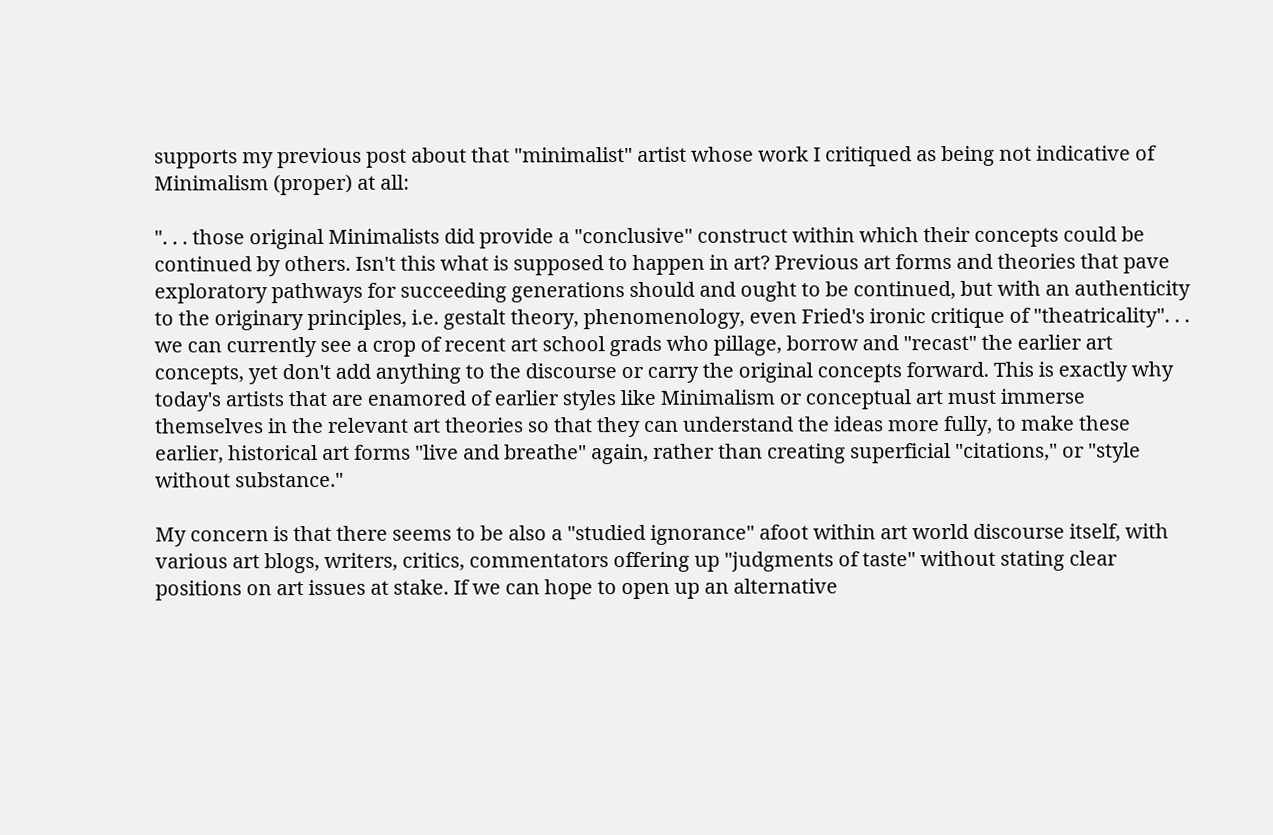supports my previous post about that "minimalist" artist whose work I critiqued as being not indicative of Minimalism (proper) at all:

". . . those original Minimalists did provide a "conclusive" construct within which their concepts could be continued by others. Isn't this what is supposed to happen in art? Previous art forms and theories that pave exploratory pathways for succeeding generations should and ought to be continued, but with an authenticity to the originary principles, i.e. gestalt theory, phenomenology, even Fried's ironic critique of "theatricality". . . we can currently see a crop of recent art school grads who pillage, borrow and "recast" the earlier art concepts, yet don't add anything to the discourse or carry the original concepts forward. This is exactly why today's artists that are enamored of earlier styles like Minimalism or conceptual art must immerse themselves in the relevant art theories so that they can understand the ideas more fully, to make these earlier, historical art forms "live and breathe" again, rather than creating superficial "citations," or "style without substance."

My concern is that there seems to be also a "studied ignorance" afoot within art world discourse itself, with various art blogs, writers, critics, commentators offering up "judgments of taste" without stating clear positions on art issues at stake. If we can hope to open up an alternative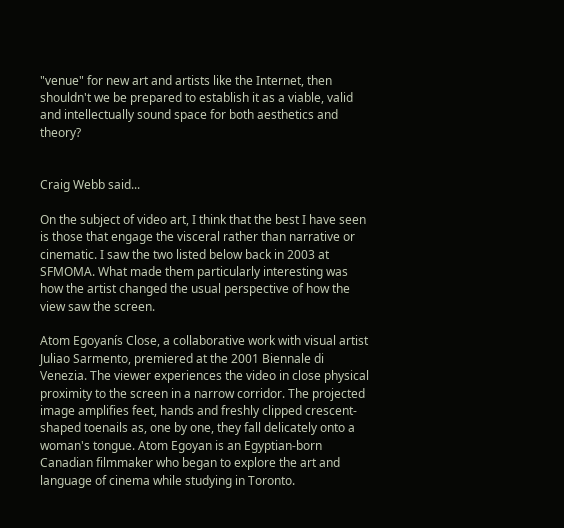"venue" for new art and artists like the Internet, then shouldn't we be prepared to establish it as a viable, valid and intellectually sound space for both aesthetics and theory?


Craig Webb said...

On the subject of video art, I think that the best I have seen is those that engage the visceral rather than narrative or cinematic. I saw the two listed below back in 2003 at SFMOMA. What made them particularly interesting was how the artist changed the usual perspective of how the view saw the screen.

Atom Egoyanís Close, a collaborative work with visual artist Juliao Sarmento, premiered at the 2001 Biennale di Venezia. The viewer experiences the video in close physical proximity to the screen in a narrow corridor. The projected image amplifies feet, hands and freshly clipped crescent-shaped toenails as, one by one, they fall delicately onto a woman's tongue. Atom Egoyan is an Egyptian-born Canadian filmmaker who began to explore the art and language of cinema while studying in Toronto.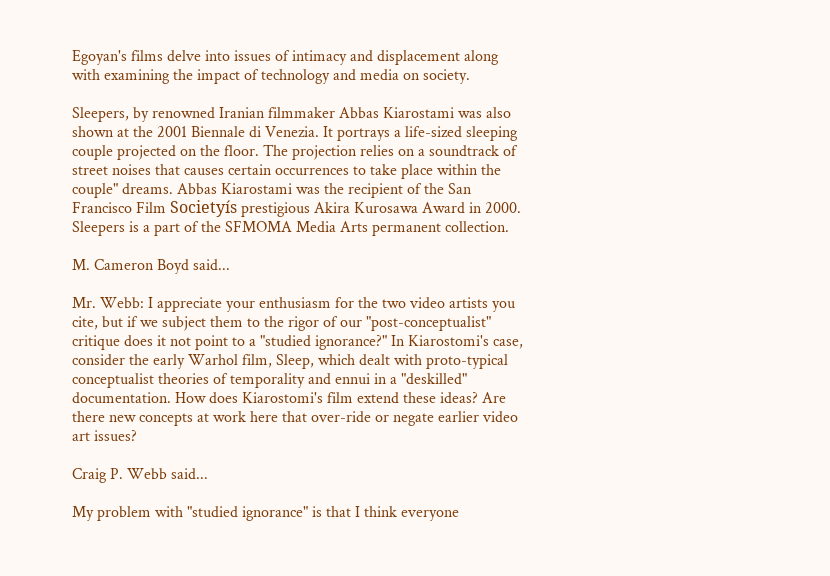Egoyan's films delve into issues of intimacy and displacement along with examining the impact of technology and media on society.

Sleepers, by renowned Iranian filmmaker Abbas Kiarostami was also shown at the 2001 Biennale di Venezia. It portrays a life-sized sleeping couple projected on the floor. The projection relies on a soundtrack of street noises that causes certain occurrences to take place within the couple" dreams. Abbas Kiarostami was the recipient of the San Francisco Film Societyís prestigious Akira Kurosawa Award in 2000. Sleepers is a part of the SFMOMA Media Arts permanent collection.

M. Cameron Boyd said...

Mr. Webb: I appreciate your enthusiasm for the two video artists you cite, but if we subject them to the rigor of our "post-conceptualist" critique does it not point to a "studied ignorance?" In Kiarostomi's case, consider the early Warhol film, Sleep, which dealt with proto-typical conceptualist theories of temporality and ennui in a "deskilled" documentation. How does Kiarostomi's film extend these ideas? Are there new concepts at work here that over-ride or negate earlier video art issues?

Craig P. Webb said...

My problem with "studied ignorance" is that I think everyone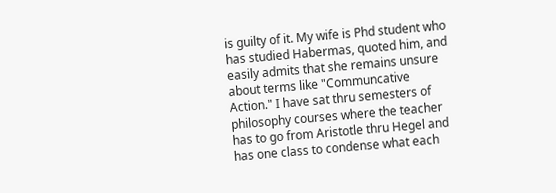is guilty of it. My wife is Phd student who has studied Habermas, quoted him, and easily admits that she remains unsure about terms like "Communcative Action." I have sat thru semesters of philosophy courses where the teacher has to go from Aristotle thru Hegel and has one class to condense what each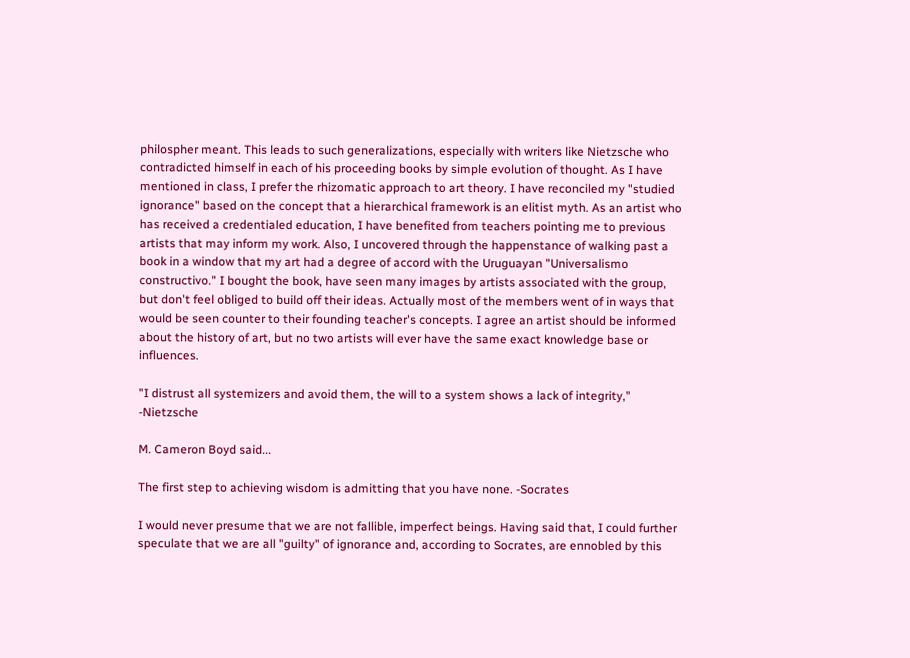philospher meant. This leads to such generalizations, especially with writers like Nietzsche who contradicted himself in each of his proceeding books by simple evolution of thought. As I have mentioned in class, I prefer the rhizomatic approach to art theory. I have reconciled my "studied ignorance" based on the concept that a hierarchical framework is an elitist myth. As an artist who has received a credentialed education, I have benefited from teachers pointing me to previous artists that may inform my work. Also, I uncovered through the happenstance of walking past a book in a window that my art had a degree of accord with the Uruguayan "Universalismo constructivo." I bought the book, have seen many images by artists associated with the group, but don't feel obliged to build off their ideas. Actually most of the members went of in ways that would be seen counter to their founding teacher's concepts. I agree an artist should be informed about the history of art, but no two artists will ever have the same exact knowledge base or influences.

"I distrust all systemizers and avoid them, the will to a system shows a lack of integrity," -Nietzsche

M. Cameron Boyd said...

The first step to achieving wisdom is admitting that you have none. -Socrates

I would never presume that we are not fallible, imperfect beings. Having said that, I could further speculate that we are all "guilty" of ignorance and, according to Socrates, are ennobled by this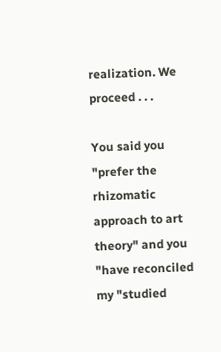realization. We proceed . . .

You said you "prefer the rhizomatic approach to art theory" and you "have reconciled my "studied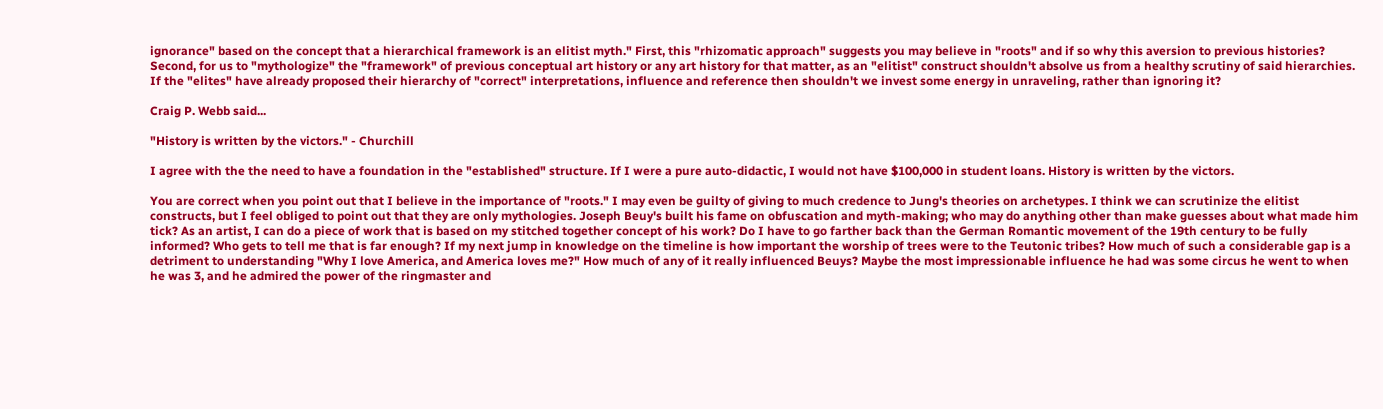ignorance" based on the concept that a hierarchical framework is an elitist myth." First, this "rhizomatic approach" suggests you may believe in "roots" and if so why this aversion to previous histories? Second, for us to "mythologize" the "framework" of previous conceptual art history or any art history for that matter, as an "elitist" construct shouldn't absolve us from a healthy scrutiny of said hierarchies. If the "elites" have already proposed their hierarchy of "correct" interpretations, influence and reference then shouldn't we invest some energy in unraveling, rather than ignoring it?

Craig P. Webb said...

"History is written by the victors." - Churchill

I agree with the the need to have a foundation in the "established" structure. If I were a pure auto-didactic, I would not have $100,000 in student loans. History is written by the victors.

You are correct when you point out that I believe in the importance of "roots." I may even be guilty of giving to much credence to Jung's theories on archetypes. I think we can scrutinize the elitist constructs, but I feel obliged to point out that they are only mythologies. Joseph Beuy's built his fame on obfuscation and myth-making; who may do anything other than make guesses about what made him tick? As an artist, I can do a piece of work that is based on my stitched together concept of his work? Do I have to go farther back than the German Romantic movement of the 19th century to be fully informed? Who gets to tell me that is far enough? If my next jump in knowledge on the timeline is how important the worship of trees were to the Teutonic tribes? How much of such a considerable gap is a detriment to understanding "Why I love America, and America loves me?" How much of any of it really influenced Beuys? Maybe the most impressionable influence he had was some circus he went to when he was 3, and he admired the power of the ringmaster and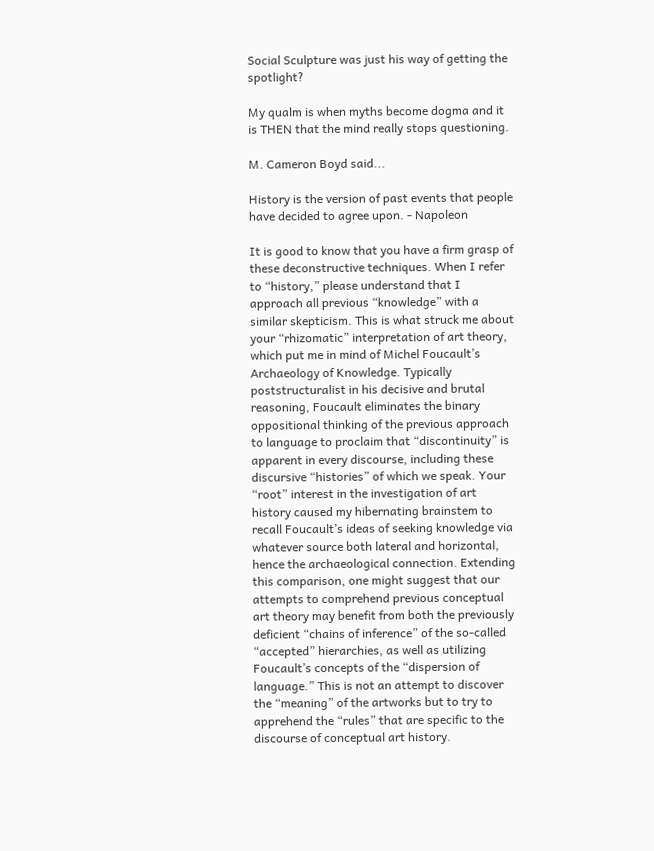Social Sculpture was just his way of getting the spotlight?

My qualm is when myths become dogma and it is THEN that the mind really stops questioning.

M. Cameron Boyd said...

History is the version of past events that people have decided to agree upon. - Napoleon

It is good to know that you have a firm grasp of these deconstructive techniques. When I refer to “history,” please understand that I approach all previous “knowledge” with a similar skepticism. This is what struck me about your “rhizomatic” interpretation of art theory, which put me in mind of Michel Foucault’s Archaeology of Knowledge. Typically poststructuralist in his decisive and brutal reasoning, Foucault eliminates the binary oppositional thinking of the previous approach to language to proclaim that “discontinuity” is apparent in every discourse, including these discursive “histories” of which we speak. Your “root” interest in the investigation of art history caused my hibernating brainstem to recall Foucault’s ideas of seeking knowledge via whatever source both lateral and horizontal, hence the archaeological connection. Extending this comparison, one might suggest that our attempts to comprehend previous conceptual art theory may benefit from both the previously deficient “chains of inference” of the so-called “accepted” hierarchies, as well as utilizing Foucault’s concepts of the “dispersion of language.” This is not an attempt to discover the “meaning” of the artworks but to try to apprehend the “rules” that are specific to the discourse of conceptual art history.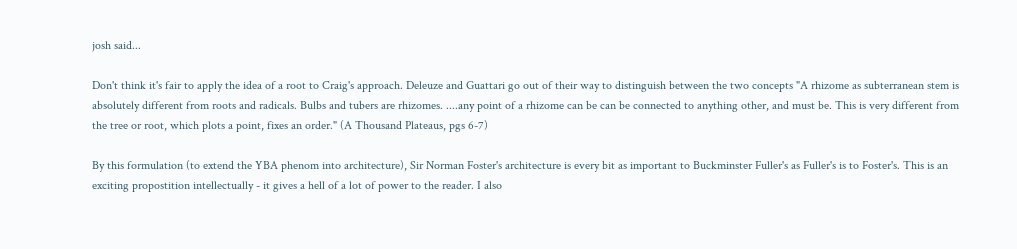josh said...

Don't think it's fair to apply the idea of a root to Craig's approach. Deleuze and Guattari go out of their way to distinguish between the two concepts "A rhizome as subterranean stem is absolutely different from roots and radicals. Bulbs and tubers are rhizomes. ....any point of a rhizome can be can be connected to anything other, and must be. This is very different from the tree or root, which plots a point, fixes an order." (A Thousand Plateaus, pgs 6-7)

By this formulation (to extend the YBA phenom into architecture), Sir Norman Foster's architecture is every bit as important to Buckminster Fuller's as Fuller's is to Foster's. This is an exciting propostition intellectually - it gives a hell of a lot of power to the reader. I also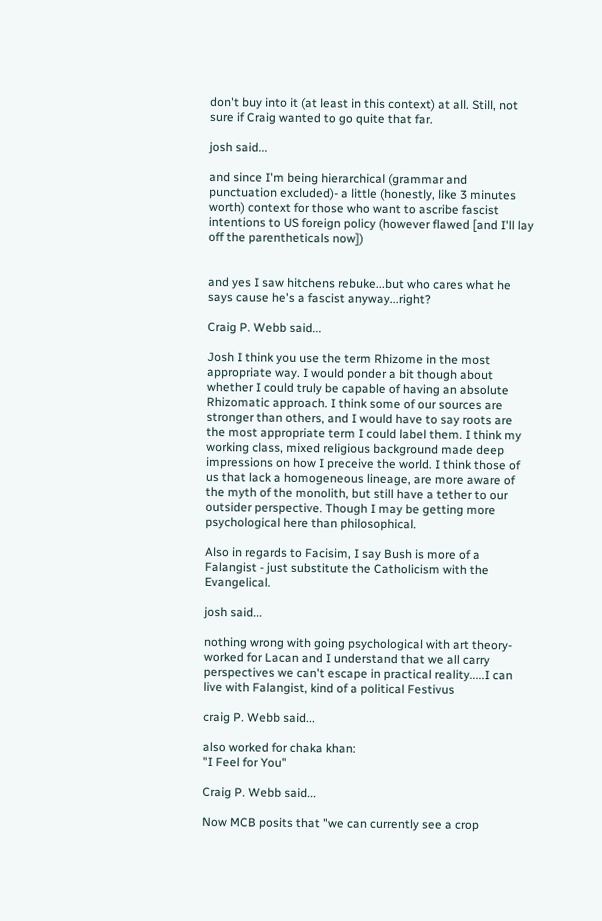don't buy into it (at least in this context) at all. Still, not sure if Craig wanted to go quite that far.

josh said...

and since I'm being hierarchical (grammar and punctuation excluded)- a little (honestly, like 3 minutes worth) context for those who want to ascribe fascist intentions to US foreign policy (however flawed [and I'll lay off the parentheticals now])


and yes I saw hitchens rebuke...but who cares what he says cause he's a fascist anyway...right?

Craig P. Webb said...

Josh I think you use the term Rhizome in the most appropriate way. I would ponder a bit though about whether I could truly be capable of having an absolute Rhizomatic approach. I think some of our sources are stronger than others, and I would have to say roots are the most appropriate term I could label them. I think my working class, mixed religious background made deep impressions on how I preceive the world. I think those of us that lack a homogeneous lineage, are more aware of the myth of the monolith, but still have a tether to our outsider perspective. Though I may be getting more psychological here than philosophical.

Also in regards to Facisim, I say Bush is more of a Falangist - just substitute the Catholicism with the Evangelical.

josh said...

nothing wrong with going psychological with art theory- worked for Lacan and I understand that we all carry perspectives we can't escape in practical reality.....I can live with Falangist, kind of a political Festivus

craig P. Webb said...

also worked for chaka khan:
"I Feel for You"

Craig P. Webb said...

Now MCB posits that "we can currently see a crop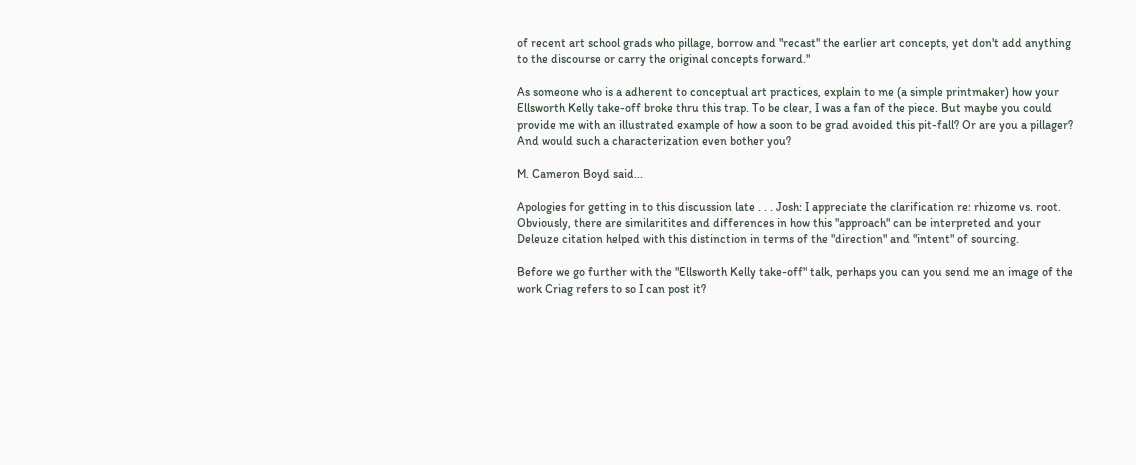of recent art school grads who pillage, borrow and "recast" the earlier art concepts, yet don't add anything to the discourse or carry the original concepts forward."

As someone who is a adherent to conceptual art practices, explain to me (a simple printmaker) how your Ellsworth Kelly take-off broke thru this trap. To be clear, I was a fan of the piece. But maybe you could provide me with an illustrated example of how a soon to be grad avoided this pit-fall? Or are you a pillager? And would such a characterization even bother you?

M. Cameron Boyd said...

Apologies for getting in to this discussion late . . . Josh: I appreciate the clarification re: rhizome vs. root. Obviously, there are similaritites and differences in how this "approach" can be interpreted and your Deleuze citation helped with this distinction in terms of the "direction" and "intent" of sourcing.

Before we go further with the "Ellsworth Kelly take-off" talk, perhaps you can you send me an image of the work Criag refers to so I can post it?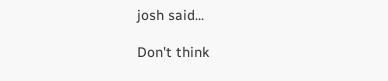josh said...

Don't think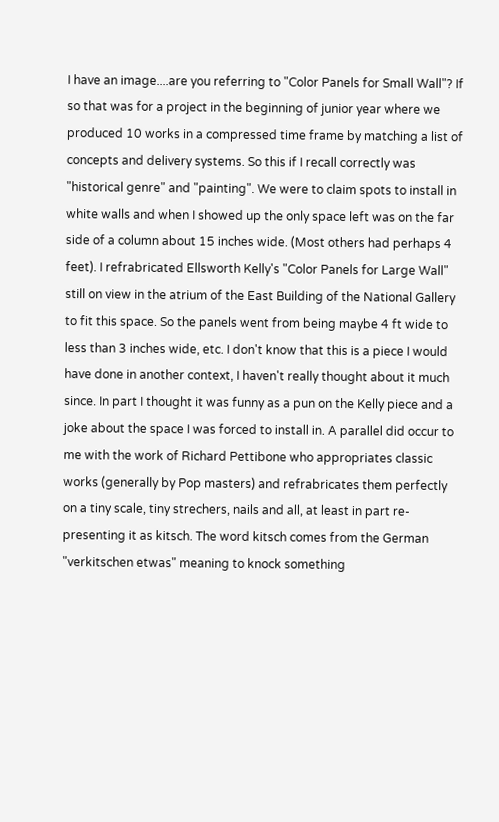I have an image....are you referring to "Color Panels for Small Wall"? If so that was for a project in the beginning of junior year where we produced 10 works in a compressed time frame by matching a list of concepts and delivery systems. So this if I recall correctly was "historical genre" and "painting". We were to claim spots to install in white walls and when I showed up the only space left was on the far side of a column about 15 inches wide. (Most others had perhaps 4 feet). I refrabricated Ellsworth Kelly's "Color Panels for Large Wall" still on view in the atrium of the East Building of the National Gallery to fit this space. So the panels went from being maybe 4 ft wide to less than 3 inches wide, etc. I don't know that this is a piece I would have done in another context, I haven't really thought about it much since. In part I thought it was funny as a pun on the Kelly piece and a joke about the space I was forced to install in. A parallel did occur to me with the work of Richard Pettibone who appropriates classic works (generally by Pop masters) and refrabricates them perfectly on a tiny scale, tiny strechers, nails and all, at least in part re-presenting it as kitsch. The word kitsch comes from the German "verkitschen etwas" meaning to knock something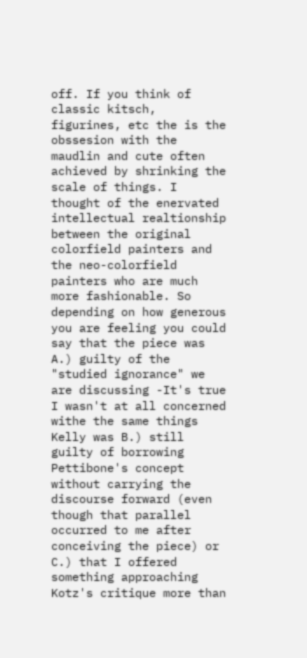off. If you think of classic kitsch, figurines, etc the is the obssesion with the maudlin and cute often achieved by shrinking the scale of things. I thought of the enervated intellectual realtionship between the original colorfield painters and the neo-colorfield painters who are much more fashionable. So depending on how generous you are feeling you could say that the piece was A.) guilty of the "studied ignorance" we are discussing -It's true I wasn't at all concerned withe the same things Kelly was B.) still guilty of borrowing Pettibone's concept without carrying the discourse forward (even though that parallel occurred to me after conceiving the piece) or C.) that I offered something approaching Kotz's critique more than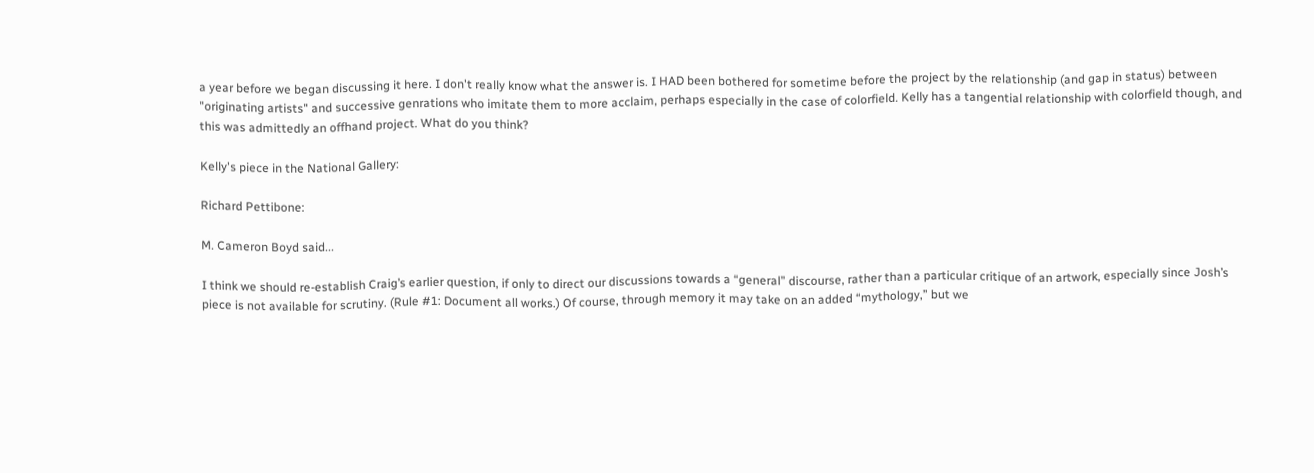a year before we began discussing it here. I don't really know what the answer is. I HAD been bothered for sometime before the project by the relationship (and gap in status) between "originating artists" and successive genrations who imitate them to more acclaim, perhaps especially in the case of colorfield. Kelly has a tangential relationship with colorfield though, and this was admittedly an offhand project. What do you think?

Kelly's piece in the National Gallery:

Richard Pettibone:

M. Cameron Boyd said...

I think we should re-establish Craig’s earlier question, if only to direct our discussions towards a “general” discourse, rather than a particular critique of an artwork, especially since Josh’s piece is not available for scrutiny. (Rule #1: Document all works.) Of course, through memory it may take on an added “mythology,” but we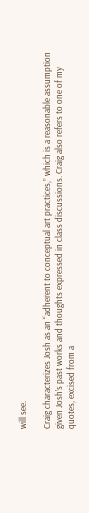will see.

Craig characterizes Josh as an “adherent to conceptual art practices,” which is a reasonable assumption given Josh’s past works and thoughts expressed in class discussions. Craig also refers to one of my quotes, excised from a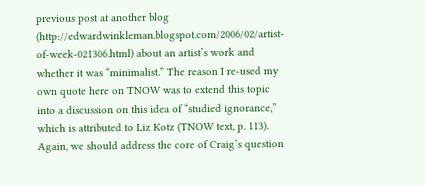previous post at another blog (http://edwardwinkleman.blogspot.com/2006/02/artist-of-week-021306.html) about an artist’s work and whether it was “minimalist.” The reason I re-used my own quote here on TNOW was to extend this topic into a discussion on this idea of “studied ignorance,” which is attributed to Liz Kotz (TNOW text, p. 113). Again, we should address the core of Craig’s question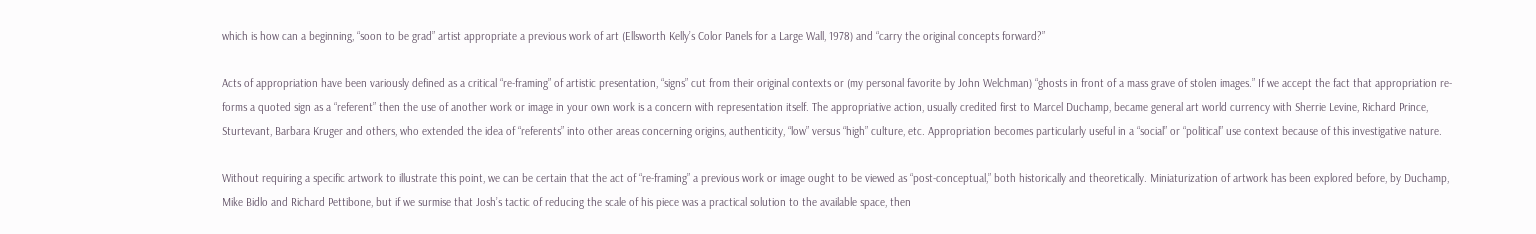which is how can a beginning, “soon to be grad” artist appropriate a previous work of art (Ellsworth Kelly’s Color Panels for a Large Wall, 1978) and “carry the original concepts forward?”

Acts of appropriation have been variously defined as a critical “re-framing” of artistic presentation, “signs” cut from their original contexts or (my personal favorite by John Welchman) “ghosts in front of a mass grave of stolen images.” If we accept the fact that appropriation re-forms a quoted sign as a “referent” then the use of another work or image in your own work is a concern with representation itself. The appropriative action, usually credited first to Marcel Duchamp, became general art world currency with Sherrie Levine, Richard Prince, Sturtevant, Barbara Kruger and others, who extended the idea of “referents” into other areas concerning origins, authenticity, “low” versus “high” culture, etc. Appropriation becomes particularly useful in a “social” or “political” use context because of this investigative nature.

Without requiring a specific artwork to illustrate this point, we can be certain that the act of “re-framing” a previous work or image ought to be viewed as “post-conceptual,” both historically and theoretically. Miniaturization of artwork has been explored before, by Duchamp, Mike Bidlo and Richard Pettibone, but if we surmise that Josh’s tactic of reducing the scale of his piece was a practical solution to the available space, then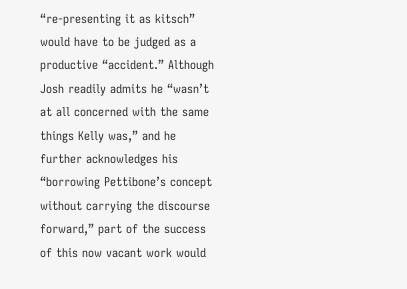“re-presenting it as kitsch” would have to be judged as a productive “accident.” Although Josh readily admits he “wasn’t at all concerned with the same things Kelly was,” and he further acknowledges his “borrowing Pettibone’s concept without carrying the discourse forward,” part of the success of this now vacant work would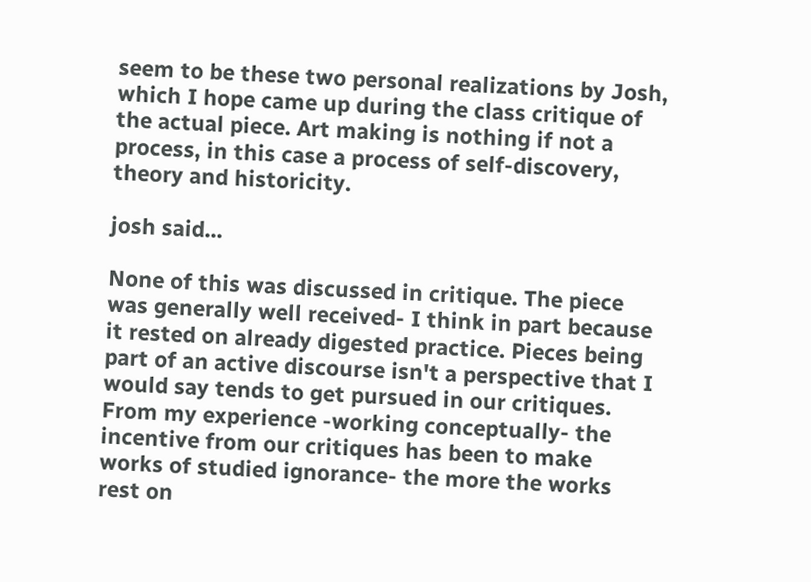seem to be these two personal realizations by Josh, which I hope came up during the class critique of the actual piece. Art making is nothing if not a process, in this case a process of self-discovery, theory and historicity.

josh said...

None of this was discussed in critique. The piece was generally well received- I think in part because it rested on already digested practice. Pieces being part of an active discourse isn't a perspective that I would say tends to get pursued in our critiques. From my experience -working conceptually- the incentive from our critiques has been to make works of studied ignorance- the more the works rest on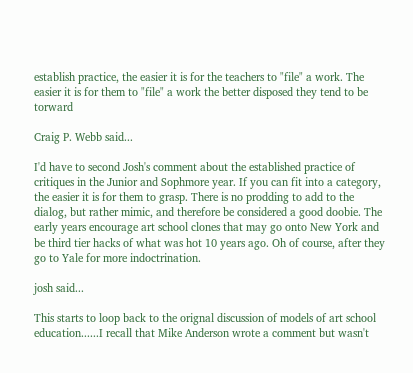establish practice, the easier it is for the teachers to "file" a work. The easier it is for them to "file" a work the better disposed they tend to be torward

Craig P. Webb said...

I'd have to second Josh's comment about the established practice of critiques in the Junior and Sophmore year. If you can fit into a category, the easier it is for them to grasp. There is no prodding to add to the dialog, but rather mimic, and therefore be considered a good doobie. The early years encourage art school clones that may go onto New York and be third tier hacks of what was hot 10 years ago. Oh of course, after they go to Yale for more indoctrination.

josh said...

This starts to loop back to the orignal discussion of models of art school education......I recall that Mike Anderson wrote a comment but wasn't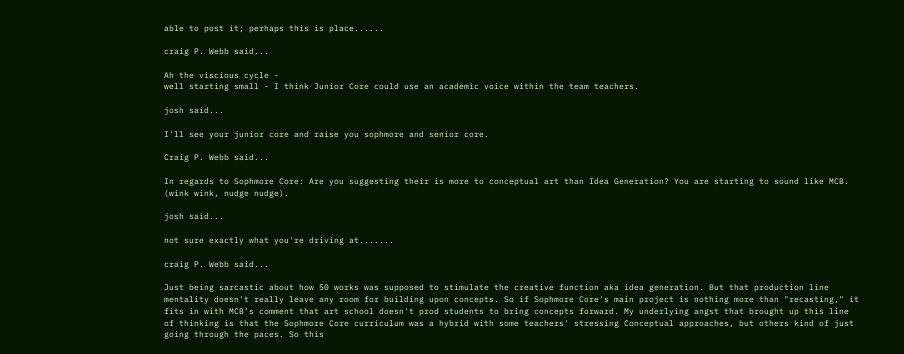able to post it; perhaps this is place......

craig P. Webb said...

Ah the viscious cycle -
well starting small - I think Junior Core could use an academic voice within the team teachers.

josh said...

I'll see your junior core and raise you sophmore and senior core.

Craig P. Webb said...

In regards to Sophmore Core: Are you suggesting their is more to conceptual art than Idea Generation? You are starting to sound like MCB. (wink wink, nudge nudge).

josh said...

not sure exactly what you're driving at.......

craig P. Webb said...

Just being sarcastic about how 50 works was supposed to stimulate the creative function aka idea generation. But that production line mentality doesn't really leave any room for building upon concepts. So if Sophmore Core's main project is nothing more than "recasting," it fits in with MCB's comment that art school doesn't prod students to bring concepts forward. My underlying angst that brought up this line of thinking is that the Sophmore Core curriculum was a hybrid with some teachers' stressing Conceptual approaches, but others kind of just going through the paces. So this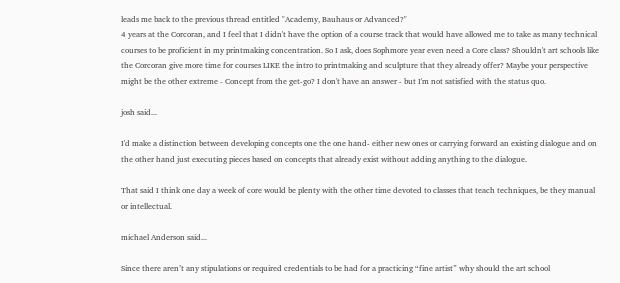leads me back to the previous thread entitled "Academy, Bauhaus or Advanced?"
4 years at the Corcoran, and I feel that I didn't have the option of a course track that would have allowed me to take as many technical courses to be proficient in my printmaking concentration. So I ask, does Sophmore year even need a Core class? Shouldn't art schools like the Corcoran give more time for courses LIKE the intro to printmaking and sculpture that they already offer? Maybe your perspective might be the other extreme - Concept from the get-go? I don't have an answer - but I'm not satisfied with the status quo.

josh said...

I'd make a distinction between developing concepts one the one hand- either new ones or carrying forward an existing dialogue and on the other hand just executing pieces based on concepts that already exist without adding anything to the dialogue.

That said I think one day a week of core would be plenty with the other time devoted to classes that teach techniques, be they manual or intellectual.

michael Anderson said...

Since there aren’t any stipulations or required credentials to be had for a practicing “fine artist” why should the art school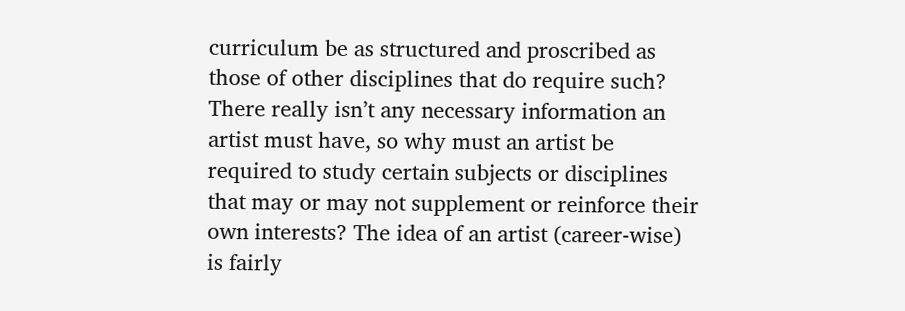curriculum be as structured and proscribed as those of other disciplines that do require such? There really isn’t any necessary information an artist must have, so why must an artist be required to study certain subjects or disciplines that may or may not supplement or reinforce their own interests? The idea of an artist (career-wise) is fairly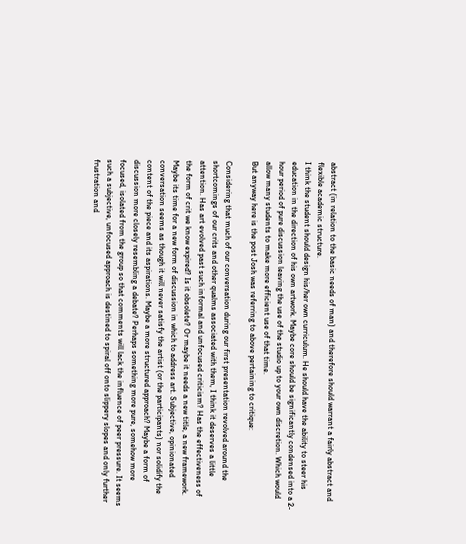abstract (in relation to the basic needs of man) and therefore should warrant a fairly abstract and flexible academic structure.
I think the student should design his/her own curriculum. He should have the ability to steer his education in the direction of his own artwork. Maybe core should be significantly condensed into a 2-hour period of pure discussion leaving the use of the studio up to your own discretion. Which would allow many students to make more efficient use of that time.
But anyway here is the post Josh was referring to above pertaining to critique:

Considering that much of our conversation during our first presentation revolved around the shortcomings of our crits and other qualms associated with them, I think it deserves a little attention. Has art evolved past such informal and unfocused criticism? Has the effectiveness of the form of crit we know expired? Is it obsolete? Or maybe it needs a new title, a new framework. Maybe its time for a new form of discussion in which to address art. Subjective, opinionated conversation seems as though it will never satisfy the artist (or the participants) nor solidify the content of the piece and its aspirations. Maybe a more structured approach? Maybe a form of discussion more closely resembling a debate? Perhaps something more pure, somehow more focused, isolated from the group so that comments will lack the influence of peer pressure. It seems such a subjective, unfocused approach is destined to spiral off onto slippery slopes and only further frustration and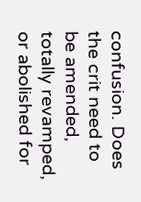confusion. Does the crit need to be amended, totally revamped, or abolished for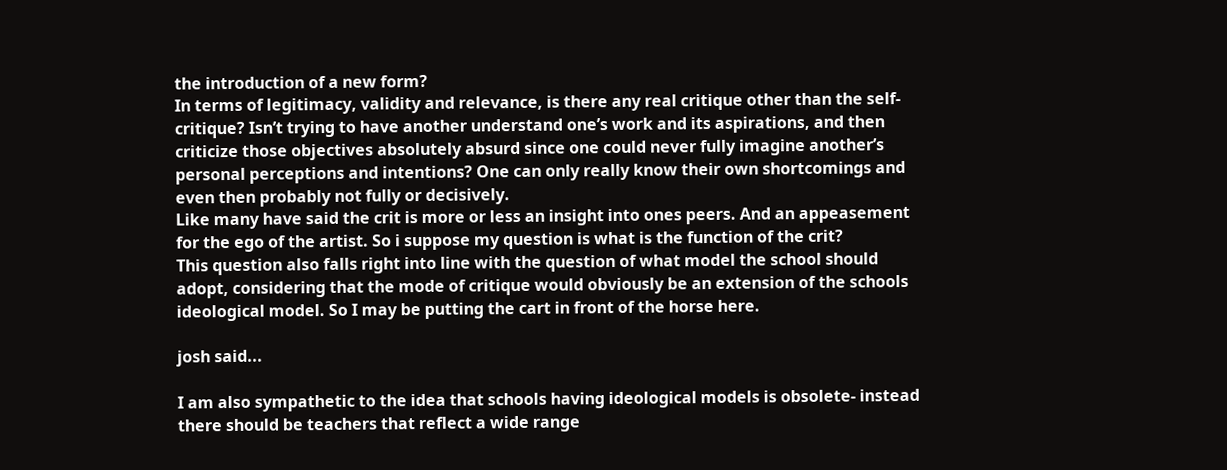the introduction of a new form?
In terms of legitimacy, validity and relevance, is there any real critique other than the self-critique? Isn’t trying to have another understand one’s work and its aspirations, and then criticize those objectives absolutely absurd since one could never fully imagine another’s personal perceptions and intentions? One can only really know their own shortcomings and even then probably not fully or decisively.
Like many have said the crit is more or less an insight into ones peers. And an appeasement for the ego of the artist. So i suppose my question is what is the function of the crit?
This question also falls right into line with the question of what model the school should adopt, considering that the mode of critique would obviously be an extension of the schools ideological model. So I may be putting the cart in front of the horse here.

josh said...

I am also sympathetic to the idea that schools having ideological models is obsolete- instead there should be teachers that reflect a wide range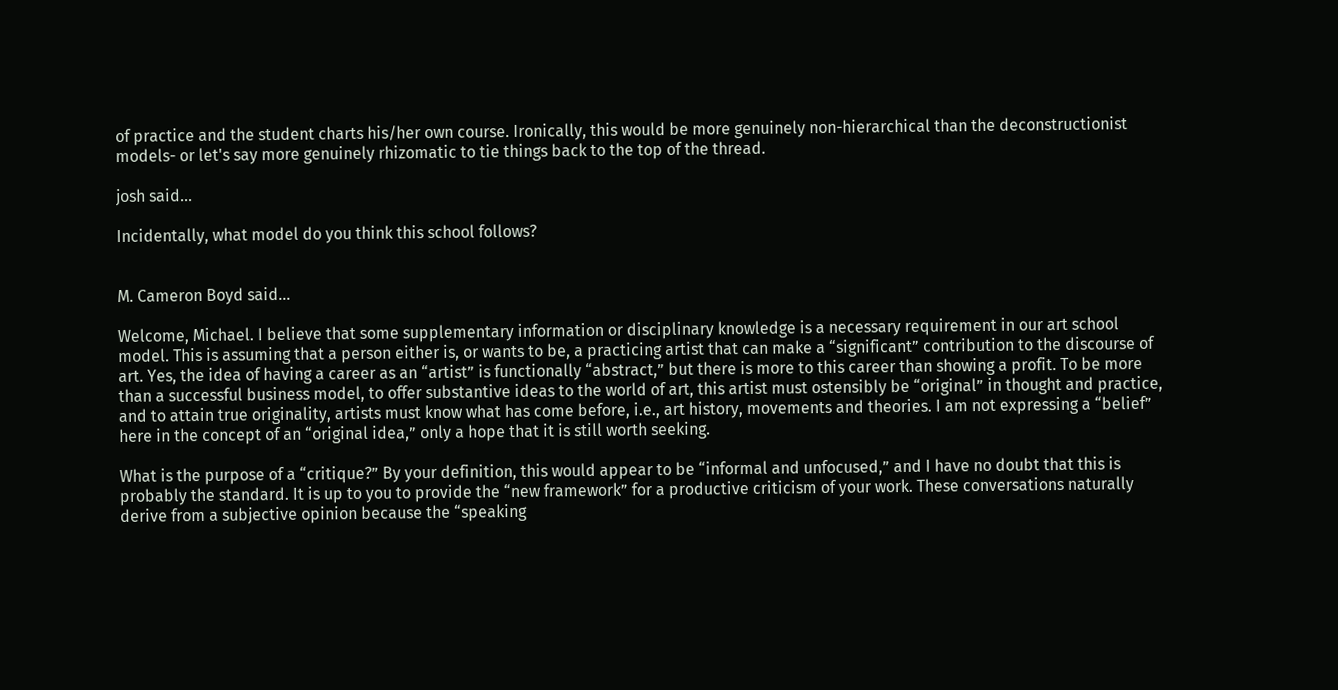of practice and the student charts his/her own course. Ironically, this would be more genuinely non-hierarchical than the deconstructionist models- or let's say more genuinely rhizomatic to tie things back to the top of the thread.

josh said...

Incidentally, what model do you think this school follows?


M. Cameron Boyd said...

Welcome, Michael. I believe that some supplementary information or disciplinary knowledge is a necessary requirement in our art school model. This is assuming that a person either is, or wants to be, a practicing artist that can make a “significant” contribution to the discourse of art. Yes, the idea of having a career as an “artist” is functionally “abstract,” but there is more to this career than showing a profit. To be more than a successful business model, to offer substantive ideas to the world of art, this artist must ostensibly be “original” in thought and practice, and to attain true originality, artists must know what has come before, i.e., art history, movements and theories. I am not expressing a “belief” here in the concept of an “original idea,” only a hope that it is still worth seeking.

What is the purpose of a “critique?” By your definition, this would appear to be “informal and unfocused,” and I have no doubt that this is probably the standard. It is up to you to provide the “new framework” for a productive criticism of your work. These conversations naturally derive from a subjective opinion because the “speaking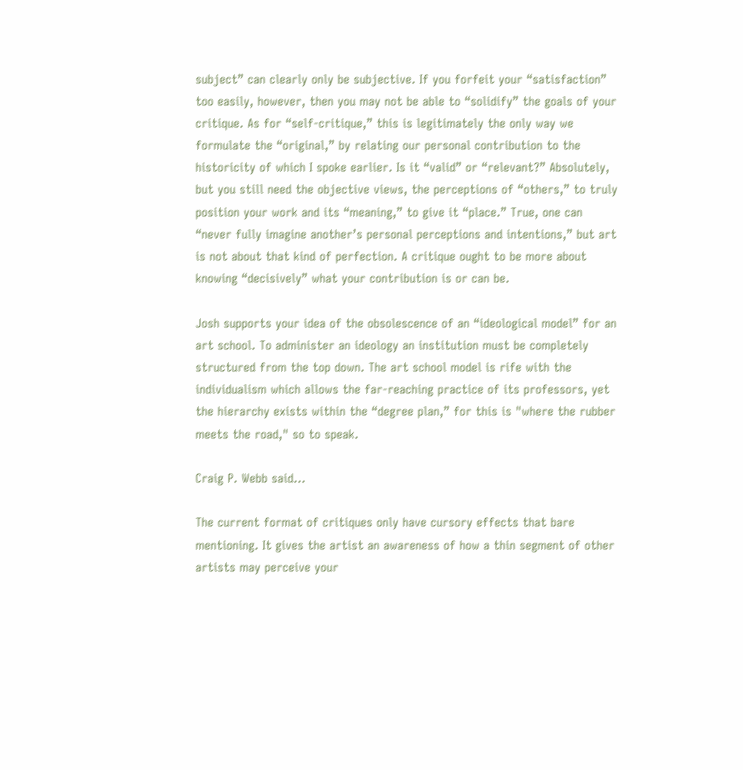subject” can clearly only be subjective. If you forfeit your “satisfaction” too easily, however, then you may not be able to “solidify” the goals of your critique. As for “self-critique,” this is legitimately the only way we formulate the “original,” by relating our personal contribution to the historicity of which I spoke earlier. Is it “valid” or “relevant?” Absolutely, but you still need the objective views, the perceptions of “others,” to truly position your work and its “meaning,” to give it “place.” True, one can “never fully imagine another’s personal perceptions and intentions,” but art is not about that kind of perfection. A critique ought to be more about knowing “decisively” what your contribution is or can be.

Josh supports your idea of the obsolescence of an “ideological model” for an art school. To administer an ideology an institution must be completely structured from the top down. The art school model is rife with the individualism which allows the far-reaching practice of its professors, yet the hierarchy exists within the “degree plan,” for this is "where the rubber meets the road," so to speak.

Craig P. Webb said...

The current format of critiques only have cursory effects that bare mentioning. It gives the artist an awareness of how a thin segment of other artists may perceive your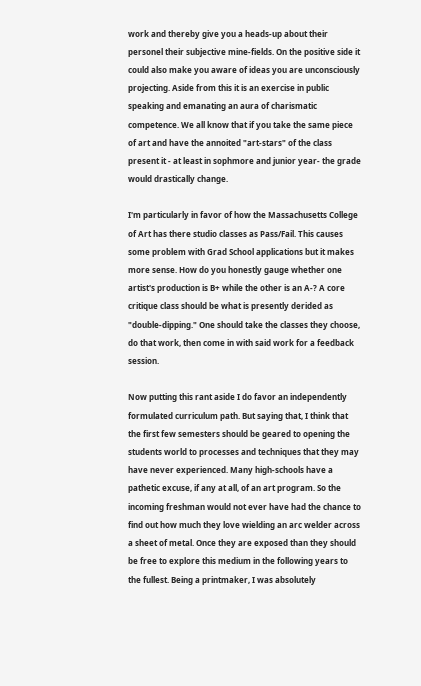work and thereby give you a heads-up about their personel their subjective mine-fields. On the positive side it could also make you aware of ideas you are unconsciously projecting. Aside from this it is an exercise in public speaking and emanating an aura of charismatic competence. We all know that if you take the same piece of art and have the annoited "art-stars" of the class present it - at least in sophmore and junior year- the grade would drastically change.

I'm particularly in favor of how the Massachusetts College of Art has there studio classes as Pass/Fail. This causes some problem with Grad School applications but it makes more sense. How do you honestly gauge whether one artist's production is B+ while the other is an A-? A core critique class should be what is presently derided as "double-dipping." One should take the classes they choose, do that work, then come in with said work for a feedback session.

Now putting this rant aside I do favor an independently formulated curriculum path. But saying that, I think that the first few semesters should be geared to opening the students world to processes and techniques that they may have never experienced. Many high-schools have a pathetic excuse, if any at all, of an art program. So the incoming freshman would not ever have had the chance to find out how much they love wielding an arc welder across a sheet of metal. Once they are exposed than they should be free to explore this medium in the following years to the fullest. Being a printmaker, I was absolutely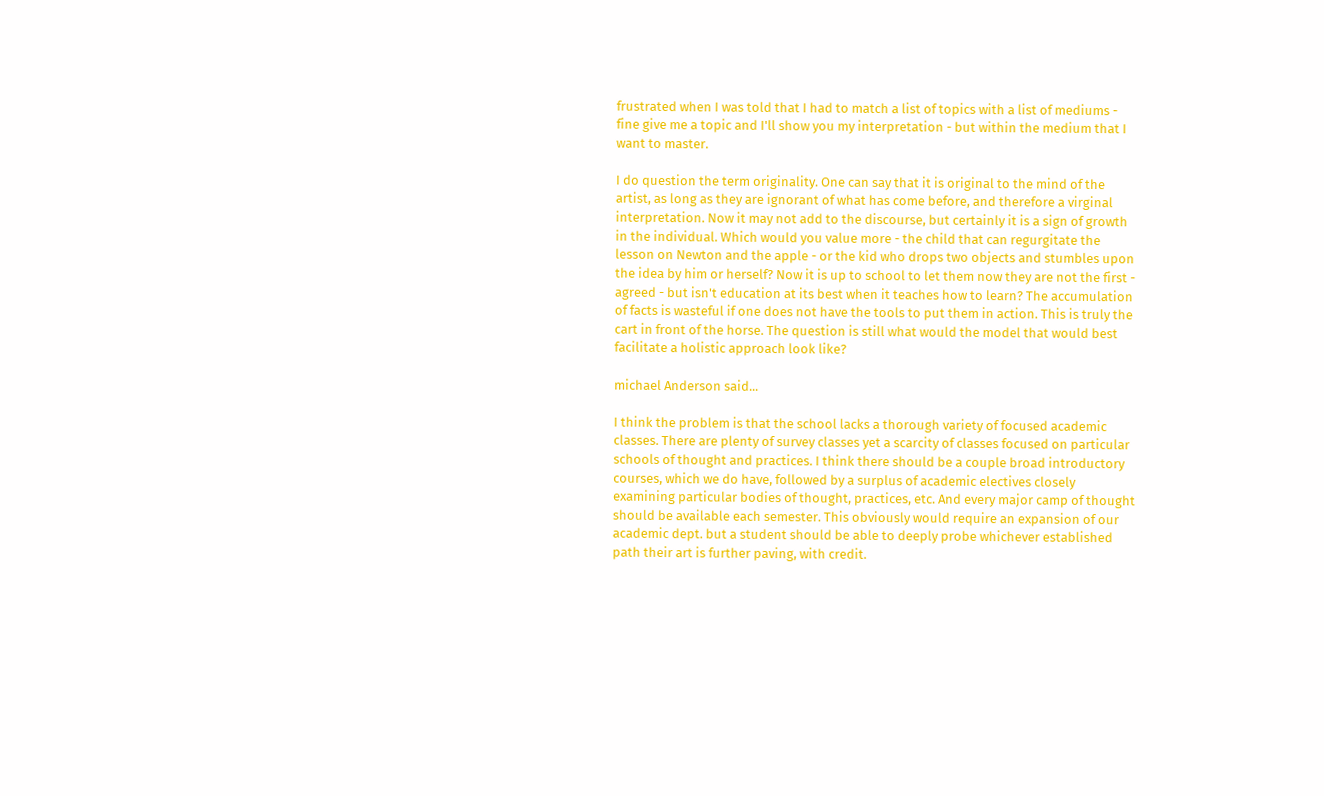frustrated when I was told that I had to match a list of topics with a list of mediums - fine give me a topic and I'll show you my interpretation - but within the medium that I want to master.

I do question the term originality. One can say that it is original to the mind of the artist, as long as they are ignorant of what has come before, and therefore a virginal interpretation. Now it may not add to the discourse, but certainly it is a sign of growth in the individual. Which would you value more - the child that can regurgitate the lesson on Newton and the apple - or the kid who drops two objects and stumbles upon the idea by him or herself? Now it is up to school to let them now they are not the first - agreed - but isn't education at its best when it teaches how to learn? The accumulation of facts is wasteful if one does not have the tools to put them in action. This is truly the cart in front of the horse. The question is still what would the model that would best facilitate a holistic approach look like?

michael Anderson said...

I think the problem is that the school lacks a thorough variety of focused academic classes. There are plenty of survey classes yet a scarcity of classes focused on particular schools of thought and practices. I think there should be a couple broad introductory courses, which we do have, followed by a surplus of academic electives closely examining particular bodies of thought, practices, etc. And every major camp of thought should be available each semester. This obviously would require an expansion of our academic dept. but a student should be able to deeply probe whichever established path their art is further paving, with credit.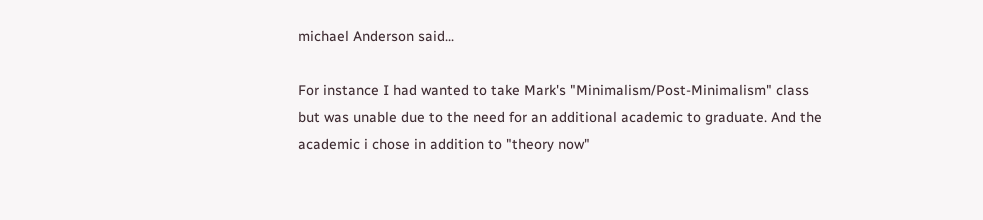michael Anderson said...

For instance I had wanted to take Mark's "Minimalism/Post-Minimalism" class but was unable due to the need for an additional academic to graduate. And the academic i chose in addition to "theory now"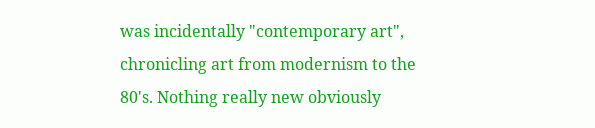was incidentally "contemporary art", chronicling art from modernism to the 80's. Nothing really new obviously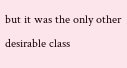but it was the only other desirable class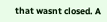that wasnt closed. A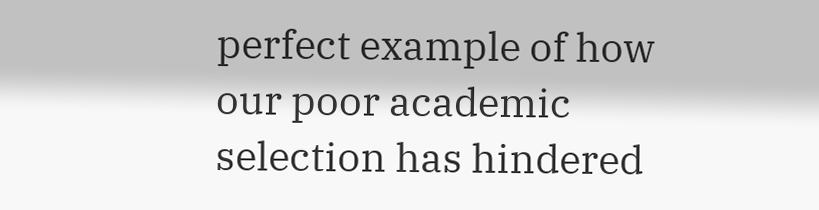perfect example of how our poor academic selection has hindered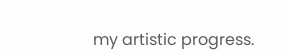my artistic progress.